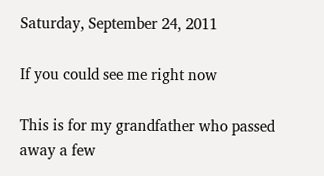Saturday, September 24, 2011

If you could see me right now

This is for my grandfather who passed away a few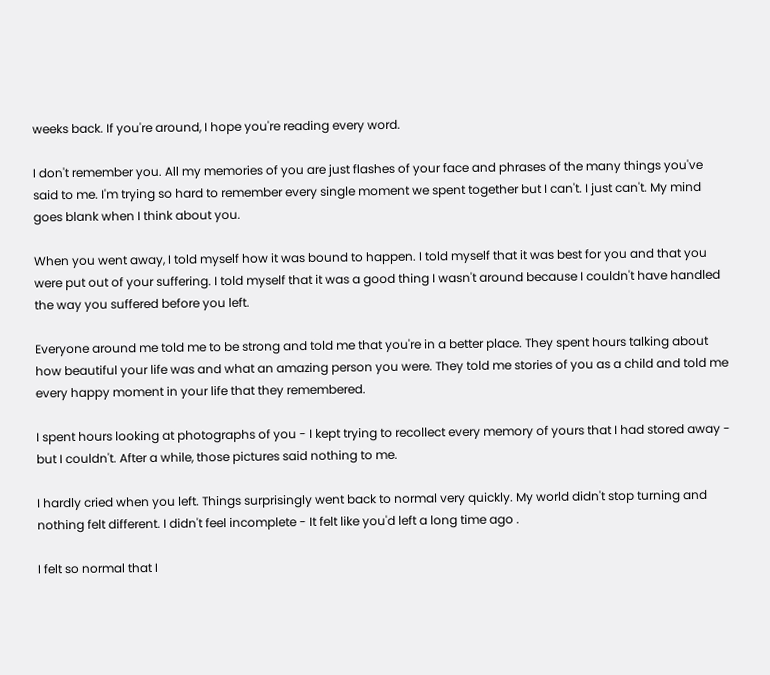weeks back. If you're around, I hope you're reading every word.

I don't remember you. All my memories of you are just flashes of your face and phrases of the many things you've said to me. I'm trying so hard to remember every single moment we spent together but I can't. I just can't. My mind goes blank when I think about you.

When you went away, I told myself how it was bound to happen. I told myself that it was best for you and that you were put out of your suffering. I told myself that it was a good thing I wasn't around because I couldn't have handled the way you suffered before you left.

Everyone around me told me to be strong and told me that you're in a better place. They spent hours talking about how beautiful your life was and what an amazing person you were. They told me stories of you as a child and told me every happy moment in your life that they remembered.

I spent hours looking at photographs of you - I kept trying to recollect every memory of yours that I had stored away - but I couldn't. After a while, those pictures said nothing to me.

I hardly cried when you left. Things surprisingly went back to normal very quickly. My world didn't stop turning and nothing felt different. I didn't feel incomplete - It felt like you'd left a long time ago .

I felt so normal that I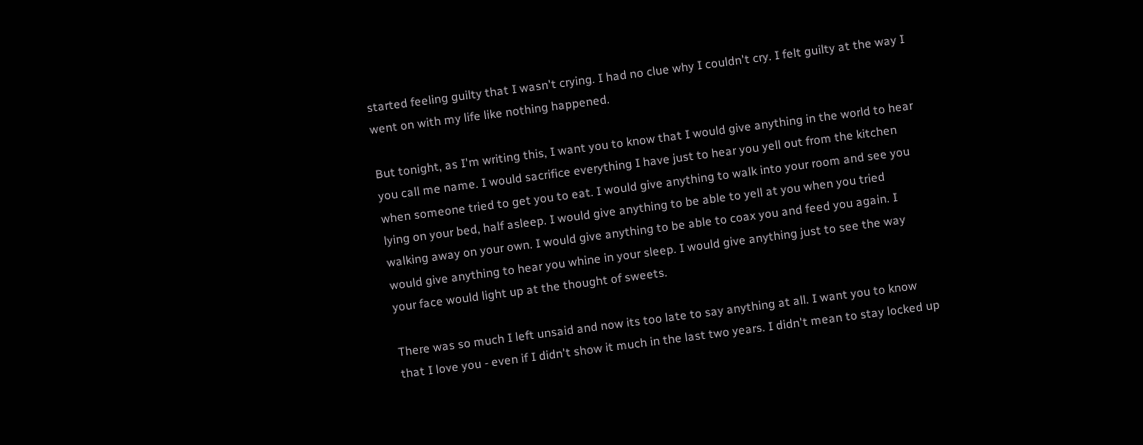started feeling guilty that I wasn't crying. I had no clue why I couldn't cry. I felt guilty at the way I went on with my life like nothing happened.

But tonight, as I'm writing this, I want you to know that I would give anything in the world to hear you call me name. I would sacrifice everything I have just to hear you yell out from the kitchen when someone tried to get you to eat. I would give anything to walk into your room and see you lying on your bed, half asleep. I would give anything to be able to yell at you when you tried walking away on your own. I would give anything to be able to coax you and feed you again. I would give anything to hear you whine in your sleep. I would give anything just to see the way your face would light up at the thought of sweets.

There was so much I left unsaid and now its too late to say anything at all. I want you to know that I love you - even if I didn't show it much in the last two years. I didn't mean to stay locked up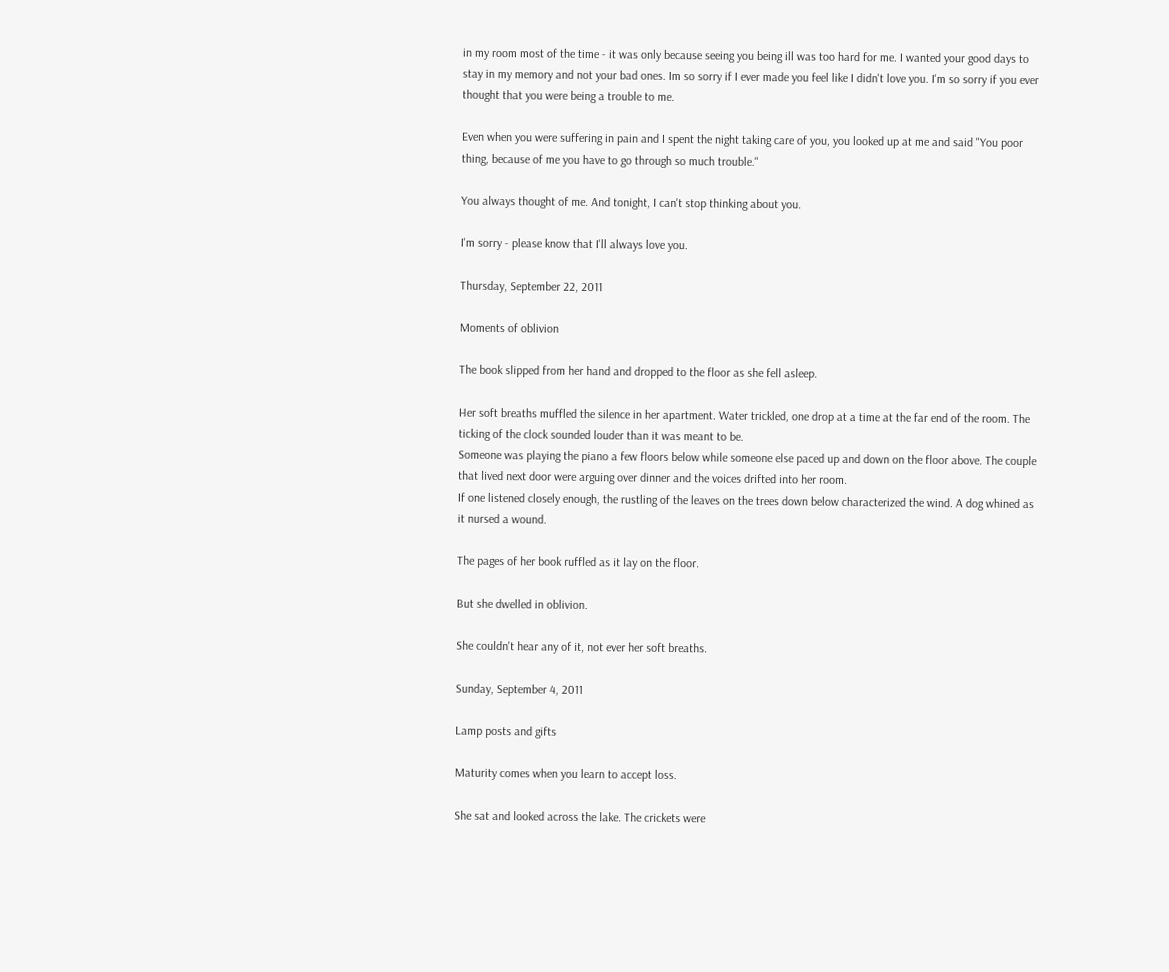in my room most of the time - it was only because seeing you being ill was too hard for me. I wanted your good days to stay in my memory and not your bad ones. Im so sorry if I ever made you feel like I didn't love you. I'm so sorry if you ever thought that you were being a trouble to me.

Even when you were suffering in pain and I spent the night taking care of you, you looked up at me and said "You poor thing, because of me you have to go through so much trouble."

You always thought of me. And tonight, I can't stop thinking about you.

I'm sorry - please know that I'll always love you.

Thursday, September 22, 2011

Moments of oblivion

The book slipped from her hand and dropped to the floor as she fell asleep.

Her soft breaths muffled the silence in her apartment. Water trickled, one drop at a time at the far end of the room. The ticking of the clock sounded louder than it was meant to be.
Someone was playing the piano a few floors below while someone else paced up and down on the floor above. The couple that lived next door were arguing over dinner and the voices drifted into her room.
If one listened closely enough, the rustling of the leaves on the trees down below characterized the wind. A dog whined as it nursed a wound.

The pages of her book ruffled as it lay on the floor.

But she dwelled in oblivion.

She couldn't hear any of it, not ever her soft breaths.

Sunday, September 4, 2011

Lamp posts and gifts

Maturity comes when you learn to accept loss.

She sat and looked across the lake. The crickets were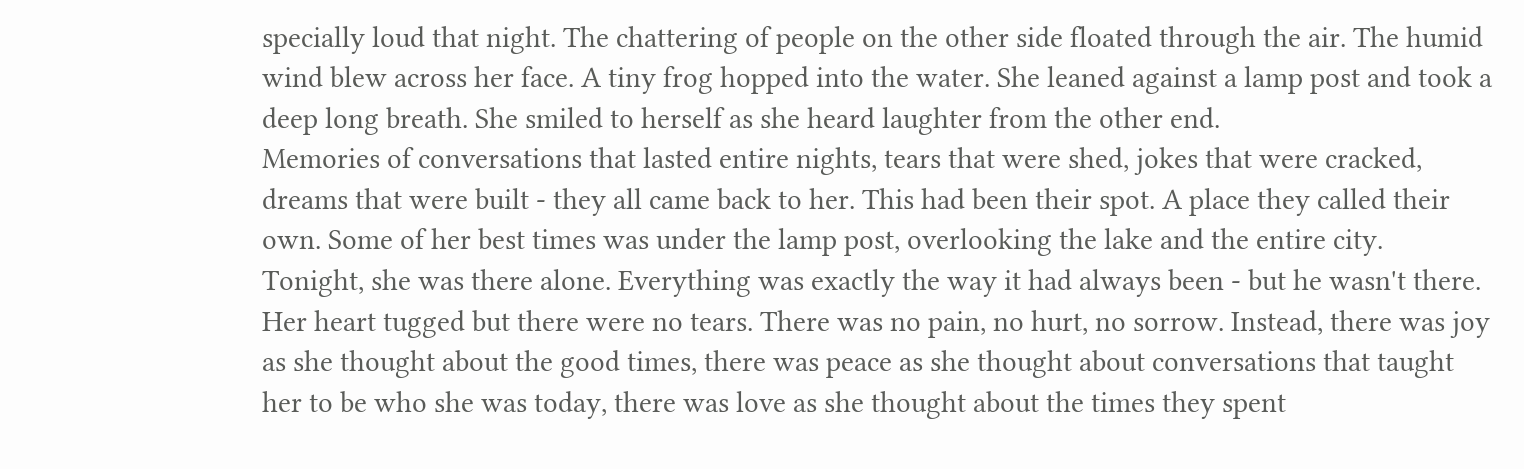specially loud that night. The chattering of people on the other side floated through the air. The humid wind blew across her face. A tiny frog hopped into the water. She leaned against a lamp post and took a deep long breath. She smiled to herself as she heard laughter from the other end.
Memories of conversations that lasted entire nights, tears that were shed, jokes that were cracked, dreams that were built - they all came back to her. This had been their spot. A place they called their own. Some of her best times was under the lamp post, overlooking the lake and the entire city.
Tonight, she was there alone. Everything was exactly the way it had always been - but he wasn't there. Her heart tugged but there were no tears. There was no pain, no hurt, no sorrow. Instead, there was joy as she thought about the good times, there was peace as she thought about conversations that taught her to be who she was today, there was love as she thought about the times they spent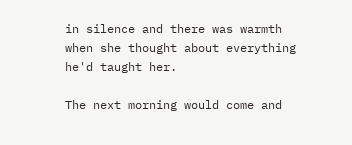in silence and there was warmth when she thought about everything he'd taught her.

The next morning would come and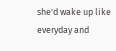she'd wake up like everyday and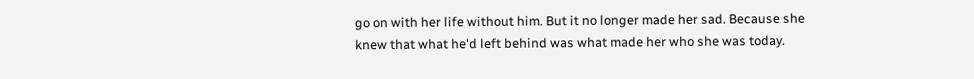go on with her life without him. But it no longer made her sad. Because she knew that what he'd left behind was what made her who she was today.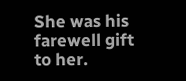She was his farewell gift to her.